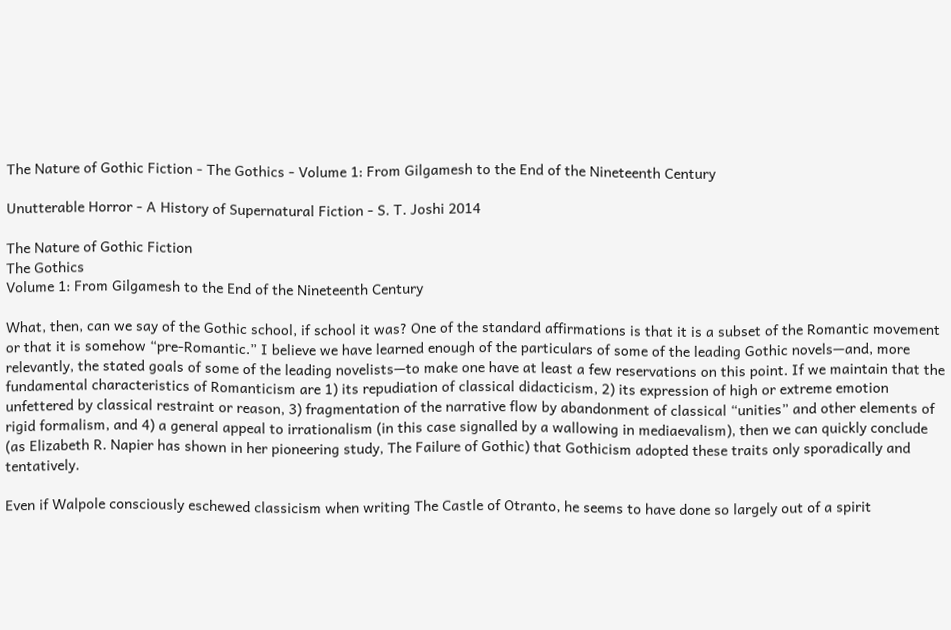The Nature of Gothic Fiction - The Gothics - Volume 1: From Gilgamesh to the End of the Nineteenth Century

Unutterable Horror - A History of Supernatural Fiction - S. T. Joshi 2014

The Nature of Gothic Fiction
The Gothics
Volume 1: From Gilgamesh to the End of the Nineteenth Century

What, then, can we say of the Gothic school, if school it was? One of the standard affirmations is that it is a subset of the Romantic movement or that it is somehow “pre-Romantic.” I believe we have learned enough of the particulars of some of the leading Gothic novels—and, more relevantly, the stated goals of some of the leading novelists—to make one have at least a few reservations on this point. If we maintain that the fundamental characteristics of Romanticism are 1) its repudiation of classical didacticism, 2) its expression of high or extreme emotion unfettered by classical restraint or reason, 3) fragmentation of the narrative flow by abandonment of classical “unities” and other elements of rigid formalism, and 4) a general appeal to irrationalism (in this case signalled by a wallowing in mediaevalism), then we can quickly conclude (as Elizabeth R. Napier has shown in her pioneering study, The Failure of Gothic) that Gothicism adopted these traits only sporadically and tentatively.

Even if Walpole consciously eschewed classicism when writing The Castle of Otranto, he seems to have done so largely out of a spirit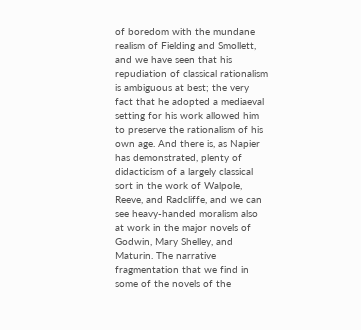of boredom with the mundane realism of Fielding and Smollett, and we have seen that his repudiation of classical rationalism is ambiguous at best; the very fact that he adopted a mediaeval setting for his work allowed him to preserve the rationalism of his own age. And there is, as Napier has demonstrated, plenty of didacticism of a largely classical sort in the work of Walpole, Reeve, and Radcliffe, and we can see heavy-handed moralism also at work in the major novels of Godwin, Mary Shelley, and Maturin. The narrative fragmentation that we find in some of the novels of the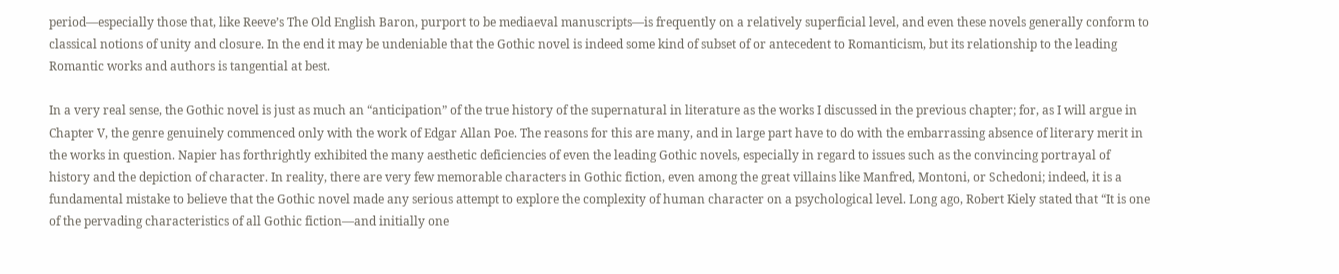period—especially those that, like Reeve’s The Old English Baron, purport to be mediaeval manuscripts—is frequently on a relatively superficial level, and even these novels generally conform to classical notions of unity and closure. In the end it may be undeniable that the Gothic novel is indeed some kind of subset of or antecedent to Romanticism, but its relationship to the leading Romantic works and authors is tangential at best.

In a very real sense, the Gothic novel is just as much an “anticipation” of the true history of the supernatural in literature as the works I discussed in the previous chapter; for, as I will argue in Chapter V, the genre genuinely commenced only with the work of Edgar Allan Poe. The reasons for this are many, and in large part have to do with the embarrassing absence of literary merit in the works in question. Napier has forthrightly exhibited the many aesthetic deficiencies of even the leading Gothic novels, especially in regard to issues such as the convincing portrayal of history and the depiction of character. In reality, there are very few memorable characters in Gothic fiction, even among the great villains like Manfred, Montoni, or Schedoni; indeed, it is a fundamental mistake to believe that the Gothic novel made any serious attempt to explore the complexity of human character on a psychological level. Long ago, Robert Kiely stated that “It is one of the pervading characteristics of all Gothic fiction—and initially one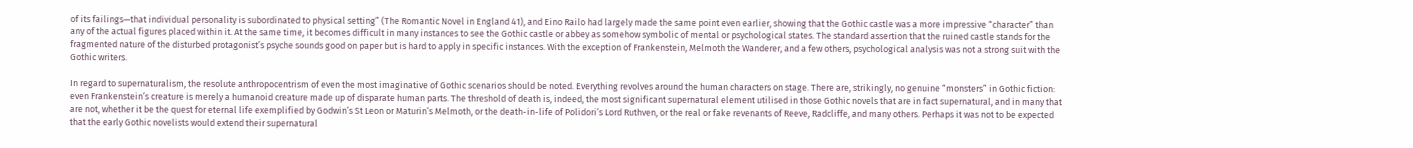of its failings—that individual personality is subordinated to physical setting” (The Romantic Novel in England 41), and Eino Railo had largely made the same point even earlier, showing that the Gothic castle was a more impressive “character” than any of the actual figures placed within it. At the same time, it becomes difficult in many instances to see the Gothic castle or abbey as somehow symbolic of mental or psychological states. The standard assertion that the ruined castle stands for the fragmented nature of the disturbed protagonist’s psyche sounds good on paper but is hard to apply in specific instances. With the exception of Frankenstein, Melmoth the Wanderer, and a few others, psychological analysis was not a strong suit with the Gothic writers.

In regard to supernaturalism, the resolute anthropocentrism of even the most imaginative of Gothic scenarios should be noted. Everything revolves around the human characters on stage. There are, strikingly, no genuine “monsters” in Gothic fiction: even Frankenstein’s creature is merely a humanoid creature made up of disparate human parts. The threshold of death is, indeed, the most significant supernatural element utilised in those Gothic novels that are in fact supernatural, and in many that are not, whether it be the quest for eternal life exemplified by Godwin’s St Leon or Maturin’s Melmoth, or the death-in-life of Polidori’s Lord Ruthven, or the real or fake revenants of Reeve, Radcliffe, and many others. Perhaps it was not to be expected that the early Gothic novelists would extend their supernatural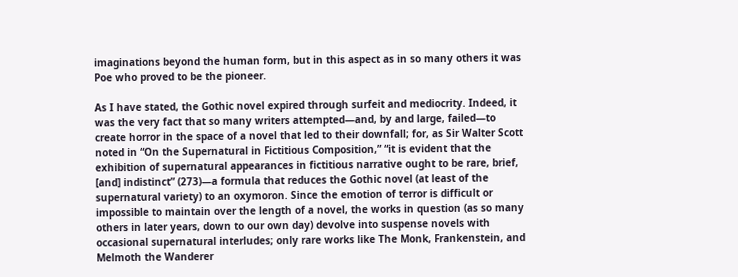imaginations beyond the human form, but in this aspect as in so many others it was Poe who proved to be the pioneer.

As I have stated, the Gothic novel expired through surfeit and mediocrity. Indeed, it was the very fact that so many writers attempted—and, by and large, failed—to create horror in the space of a novel that led to their downfall; for, as Sir Walter Scott noted in “On the Supernatural in Fictitious Composition,” “it is evident that the exhibition of supernatural appearances in fictitious narrative ought to be rare, brief, [and] indistinct” (273)—a formula that reduces the Gothic novel (at least of the supernatural variety) to an oxymoron. Since the emotion of terror is difficult or impossible to maintain over the length of a novel, the works in question (as so many others in later years, down to our own day) devolve into suspense novels with occasional supernatural interludes; only rare works like The Monk, Frankenstein, and Melmoth the Wanderer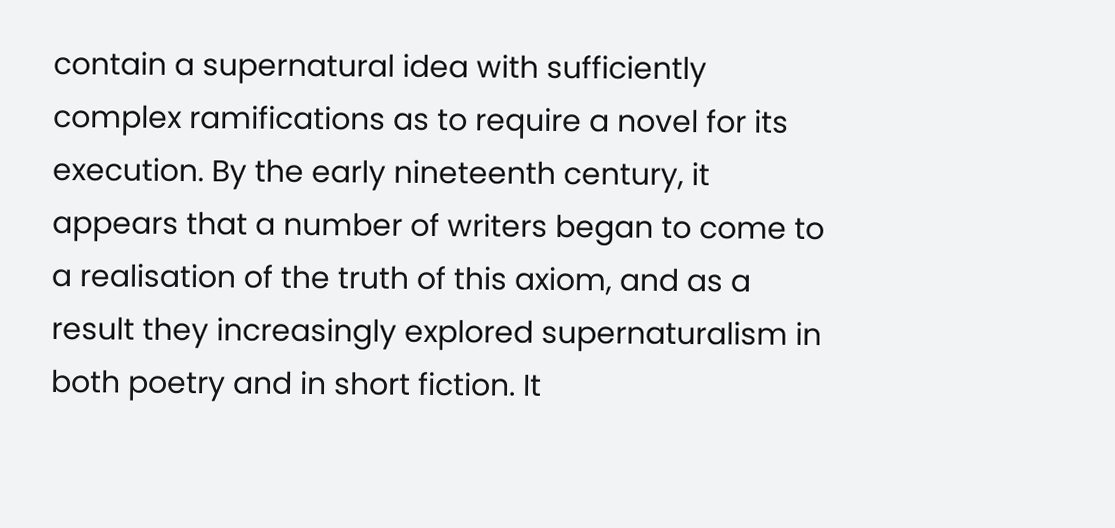contain a supernatural idea with sufficiently complex ramifications as to require a novel for its execution. By the early nineteenth century, it appears that a number of writers began to come to a realisation of the truth of this axiom, and as a result they increasingly explored supernaturalism in both poetry and in short fiction. It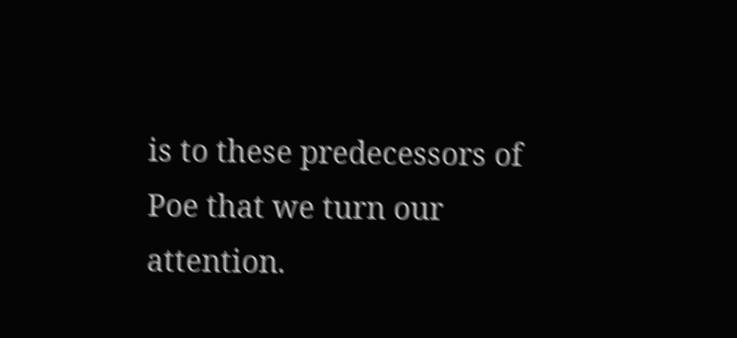is to these predecessors of Poe that we turn our attention.